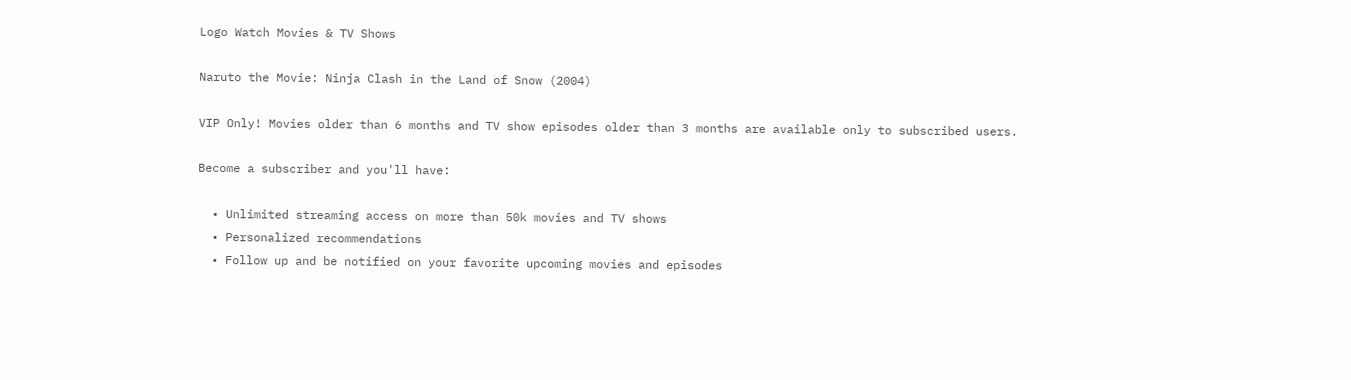Logo Watch Movies & TV Shows

Naruto the Movie: Ninja Clash in the Land of Snow (2004)

VIP Only! Movies older than 6 months and TV show episodes older than 3 months are available only to subscribed users.

Become a subscriber and you'll have:

  • Unlimited streaming access on more than 50k movies and TV shows
  • Personalized recommendations
  • Follow up and be notified on your favorite upcoming movies and episodes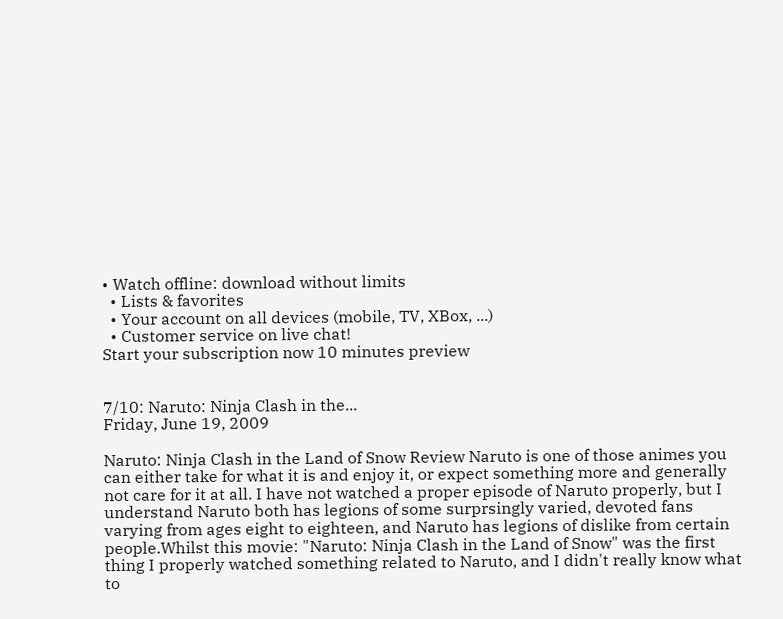• Watch offline: download without limits
  • Lists & favorites
  • Your account on all devices (mobile, TV, XBox, ...)
  • Customer service on live chat!
Start your subscription now 10 minutes preview


7/10: Naruto: Ninja Clash in the...
Friday, June 19, 2009

Naruto: Ninja Clash in the Land of Snow Review Naruto is one of those animes you can either take for what it is and enjoy it, or expect something more and generally not care for it at all. I have not watched a proper episode of Naruto properly, but I understand Naruto both has legions of some surprsingly varied, devoted fans varying from ages eight to eighteen, and Naruto has legions of dislike from certain people.Whilst this movie: "Naruto: Ninja Clash in the Land of Snow" was the first thing I properly watched something related to Naruto, and I didn't really know what to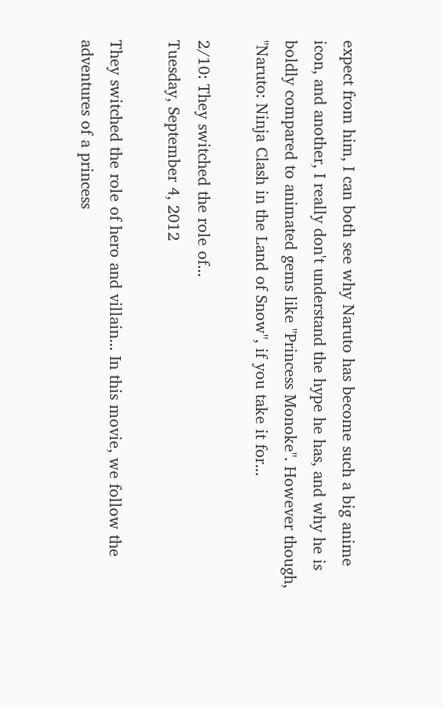expect from him, I can both see why Naruto has become such a big anime icon, and another, I really don't understand the hype he has, and why he is boldly compared to animated gems like "Princess Monoke". However though, "Naruto: Ninja Clash in the Land of Snow", if you take it for...

2/10: They switched the role of...
Tuesday, September 4, 2012

They switched the role of hero and villain... In this movie, we follow the adventures of a princess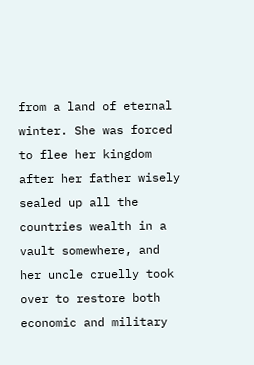from a land of eternal winter. She was forced to flee her kingdom after her father wisely sealed up all the countries wealth in a vault somewhere, and her uncle cruelly took over to restore both economic and military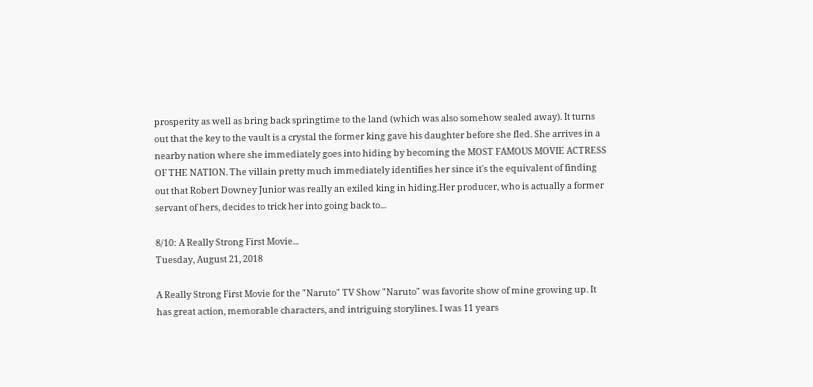prosperity as well as bring back springtime to the land (which was also somehow sealed away). It turns out that the key to the vault is a crystal the former king gave his daughter before she fled. She arrives in a nearby nation where she immediately goes into hiding by becoming the MOST FAMOUS MOVIE ACTRESS OF THE NATION. The villain pretty much immediately identifies her since it's the equivalent of finding out that Robert Downey Junior was really an exiled king in hiding.Her producer, who is actually a former servant of hers, decides to trick her into going back to...

8/10: A Really Strong First Movie...
Tuesday, August 21, 2018

A Really Strong First Movie for the "Naruto" TV Show "Naruto" was favorite show of mine growing up. It has great action, memorable characters, and intriguing storylines. I was 11 years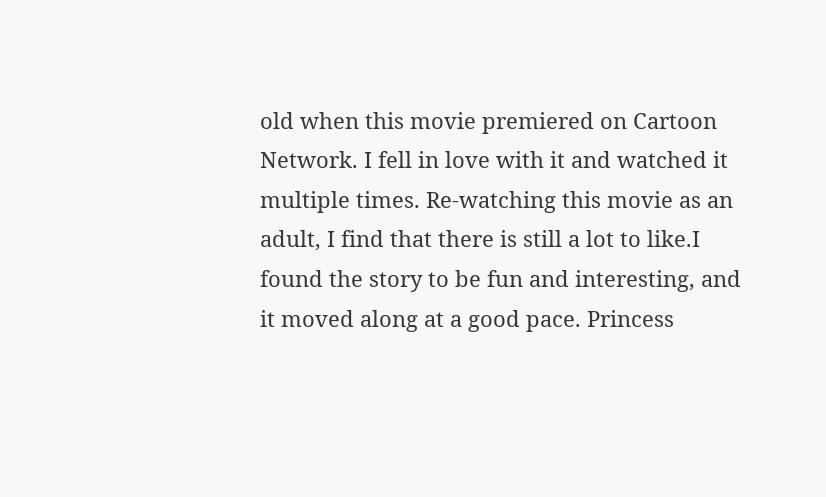old when this movie premiered on Cartoon Network. I fell in love with it and watched it multiple times. Re-watching this movie as an adult, I find that there is still a lot to like.I found the story to be fun and interesting, and it moved along at a good pace. Princess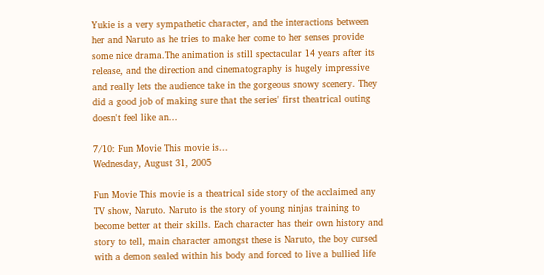Yukie is a very sympathetic character, and the interactions between her and Naruto as he tries to make her come to her senses provide some nice drama.The animation is still spectacular 14 years after its release, and the direction and cinematography is hugely impressive and really lets the audience take in the gorgeous snowy scenery. They did a good job of making sure that the series' first theatrical outing doesn't feel like an...

7/10: Fun Movie This movie is...
Wednesday, August 31, 2005

Fun Movie This movie is a theatrical side story of the acclaimed any TV show, Naruto. Naruto is the story of young ninjas training to become better at their skills. Each character has their own history and story to tell, main character amongst these is Naruto, the boy cursed with a demon sealed within his body and forced to live a bullied life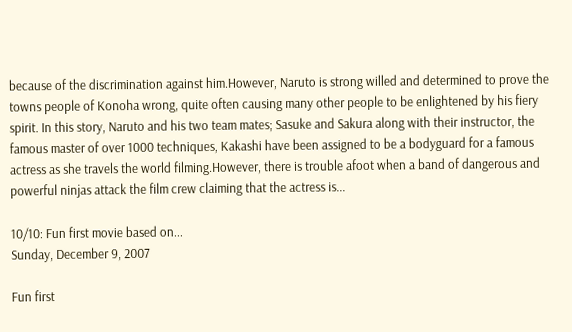because of the discrimination against him.However, Naruto is strong willed and determined to prove the towns people of Konoha wrong, quite often causing many other people to be enlightened by his fiery spirit. In this story, Naruto and his two team mates; Sasuke and Sakura along with their instructor, the famous master of over 1000 techniques, Kakashi have been assigned to be a bodyguard for a famous actress as she travels the world filming.However, there is trouble afoot when a band of dangerous and powerful ninjas attack the film crew claiming that the actress is...

10/10: Fun first movie based on...
Sunday, December 9, 2007

Fun first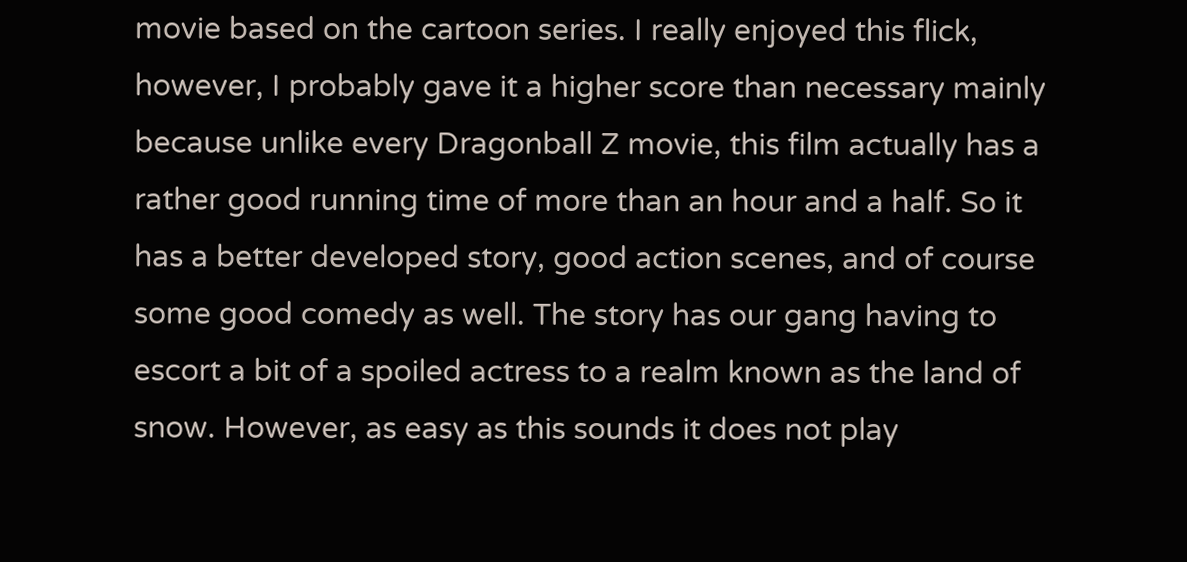movie based on the cartoon series. I really enjoyed this flick, however, I probably gave it a higher score than necessary mainly because unlike every Dragonball Z movie, this film actually has a rather good running time of more than an hour and a half. So it has a better developed story, good action scenes, and of course some good comedy as well. The story has our gang having to escort a bit of a spoiled actress to a realm known as the land of snow. However, as easy as this sounds it does not play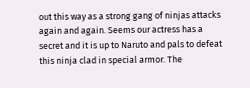out this way as a strong gang of ninjas attacks again and again. Seems our actress has a secret and it is up to Naruto and pals to defeat this ninja clad in special armor. The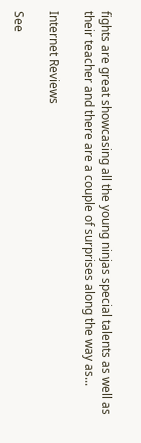fights are great showcasing all the young ninjas special talents as well as their teacher and there are a couple of surprises along the way as...

Internet Reviews

See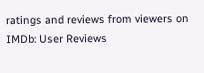ratings and reviews from viewers on IMDb: User Reviews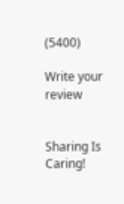(5400)

Write your review


Sharing Is Caring!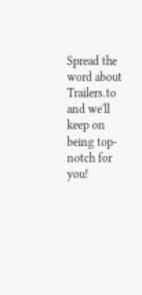Spread the word about Trailers.to and we'll keep on being top-notch for you!